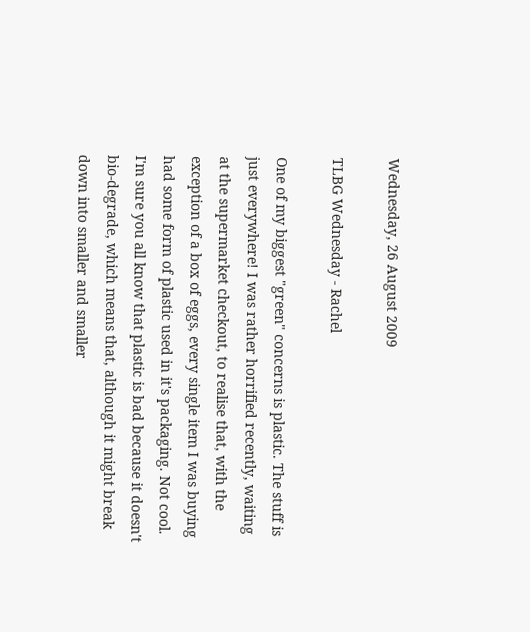Wednesday, 26 August 2009

TLBG Wednesday - Rachel

One of my biggest "green" concerns is plastic. The stuff is just everywhere! I was rather horrified recently, waiting at the supermarket checkout, to realise that, with the exception of a box of eggs, every single item I was buying had some form of plastic used in it's packaging. Not cool. I'm sure you all know that plastic is bad because it doesn't bio-degrade, which means that, although it might break down into smaller and smaller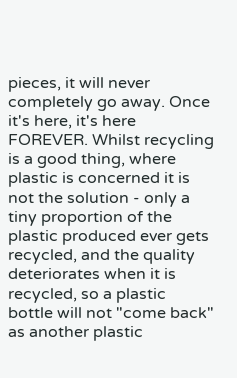pieces, it will never completely go away. Once it's here, it's here FOREVER. Whilst recycling is a good thing, where plastic is concerned it is not the solution - only a tiny proportion of the plastic produced ever gets recycled, and the quality deteriorates when it is recycled, so a plastic bottle will not "come back" as another plastic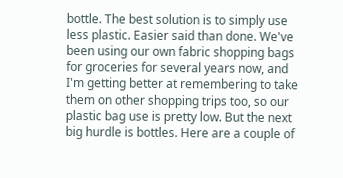bottle. The best solution is to simply use less plastic. Easier said than done. We've been using our own fabric shopping bags for groceries for several years now, and I'm getting better at remembering to take them on other shopping trips too, so our plastic bag use is pretty low. But the next big hurdle is bottles. Here are a couple of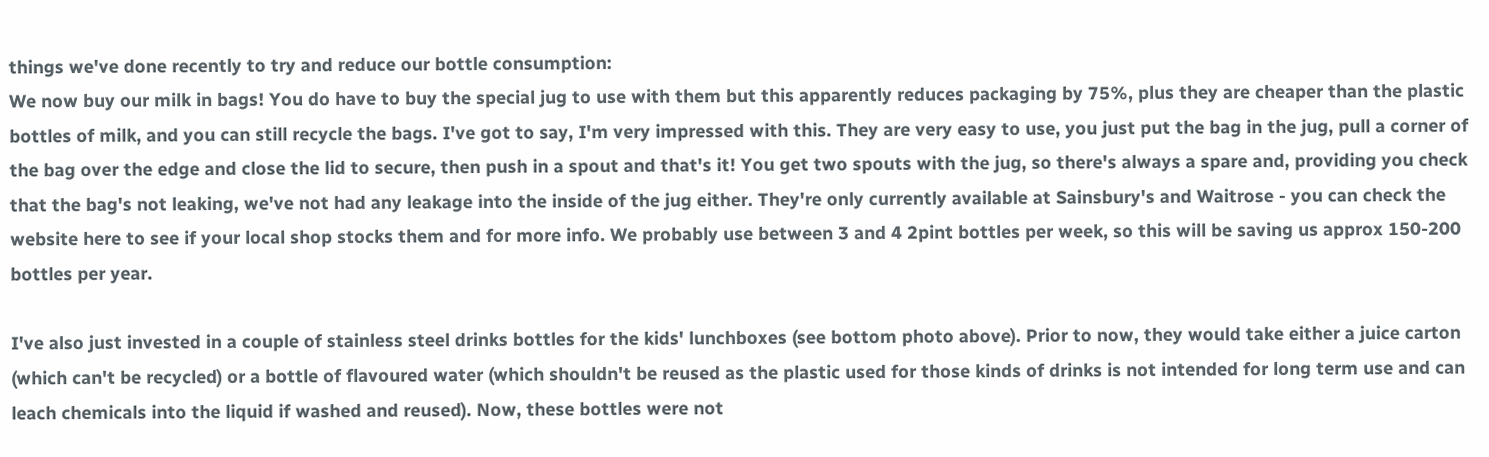things we've done recently to try and reduce our bottle consumption:
We now buy our milk in bags! You do have to buy the special jug to use with them but this apparently reduces packaging by 75%, plus they are cheaper than the plastic bottles of milk, and you can still recycle the bags. I've got to say, I'm very impressed with this. They are very easy to use, you just put the bag in the jug, pull a corner of the bag over the edge and close the lid to secure, then push in a spout and that's it! You get two spouts with the jug, so there's always a spare and, providing you check that the bag's not leaking, we've not had any leakage into the inside of the jug either. They're only currently available at Sainsbury's and Waitrose - you can check the website here to see if your local shop stocks them and for more info. We probably use between 3 and 4 2pint bottles per week, so this will be saving us approx 150-200 bottles per year.

I've also just invested in a couple of stainless steel drinks bottles for the kids' lunchboxes (see bottom photo above). Prior to now, they would take either a juice carton (which can't be recycled) or a bottle of flavoured water (which shouldn't be reused as the plastic used for those kinds of drinks is not intended for long term use and can leach chemicals into the liquid if washed and reused). Now, these bottles were not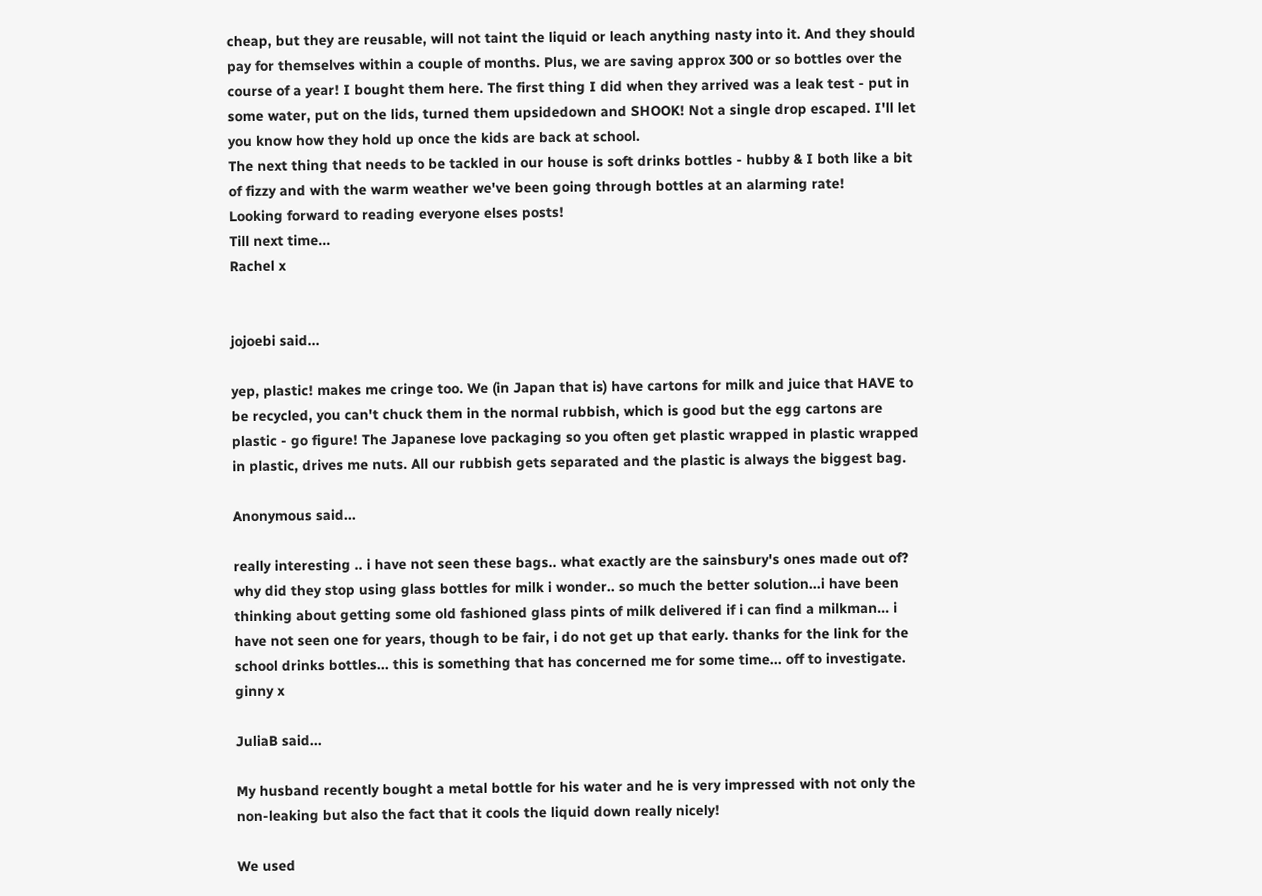cheap, but they are reusable, will not taint the liquid or leach anything nasty into it. And they should pay for themselves within a couple of months. Plus, we are saving approx 300 or so bottles over the course of a year! I bought them here. The first thing I did when they arrived was a leak test - put in some water, put on the lids, turned them upsidedown and SHOOK! Not a single drop escaped. I'll let you know how they hold up once the kids are back at school.
The next thing that needs to be tackled in our house is soft drinks bottles - hubby & I both like a bit of fizzy and with the warm weather we've been going through bottles at an alarming rate!
Looking forward to reading everyone elses posts!
Till next time...
Rachel x


jojoebi said...

yep, plastic! makes me cringe too. We (in Japan that is) have cartons for milk and juice that HAVE to be recycled, you can't chuck them in the normal rubbish, which is good but the egg cartons are plastic - go figure! The Japanese love packaging so you often get plastic wrapped in plastic wrapped in plastic, drives me nuts. All our rubbish gets separated and the plastic is always the biggest bag.

Anonymous said...

really interesting .. i have not seen these bags.. what exactly are the sainsbury's ones made out of? why did they stop using glass bottles for milk i wonder.. so much the better solution...i have been thinking about getting some old fashioned glass pints of milk delivered if i can find a milkman... i have not seen one for years, though to be fair, i do not get up that early. thanks for the link for the school drinks bottles... this is something that has concerned me for some time... off to investigate.
ginny x

JuliaB said...

My husband recently bought a metal bottle for his water and he is very impressed with not only the non-leaking but also the fact that it cools the liquid down really nicely!

We used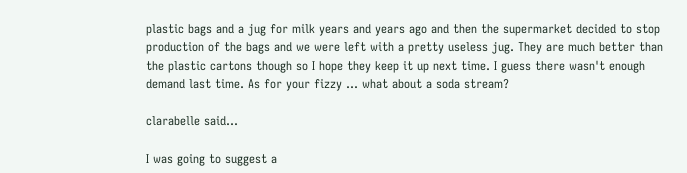plastic bags and a jug for milk years and years ago and then the supermarket decided to stop production of the bags and we were left with a pretty useless jug. They are much better than the plastic cartons though so I hope they keep it up next time. I guess there wasn't enough demand last time. As for your fizzy ... what about a soda stream?

clarabelle said...

I was going to suggest a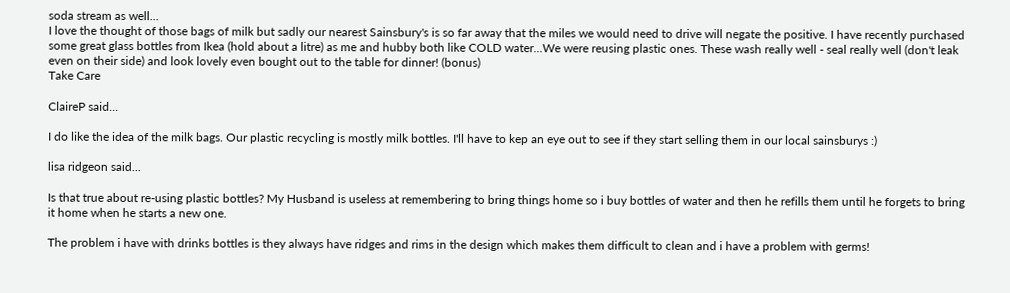soda stream as well...
I love the thought of those bags of milk but sadly our nearest Sainsbury's is so far away that the miles we would need to drive will negate the positive. I have recently purchased some great glass bottles from Ikea (hold about a litre) as me and hubby both like COLD water...We were reusing plastic ones. These wash really well - seal really well (don't leak even on their side) and look lovely even bought out to the table for dinner! (bonus)
Take Care

ClaireP said...

I do like the idea of the milk bags. Our plastic recycling is mostly milk bottles. I'll have to kep an eye out to see if they start selling them in our local sainsburys :)

lisa ridgeon said...

Is that true about re-using plastic bottles? My Husband is useless at remembering to bring things home so i buy bottles of water and then he refills them until he forgets to bring it home when he starts a new one.

The problem i have with drinks bottles is they always have ridges and rims in the design which makes them difficult to clean and i have a problem with germs!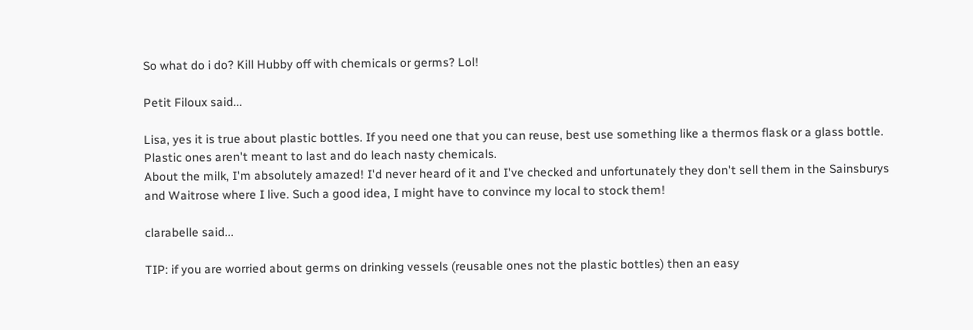So what do i do? Kill Hubby off with chemicals or germs? Lol!

Petit Filoux said...

Lisa, yes it is true about plastic bottles. If you need one that you can reuse, best use something like a thermos flask or a glass bottle. Plastic ones aren't meant to last and do leach nasty chemicals.
About the milk, I'm absolutely amazed! I'd never heard of it and I've checked and unfortunately they don't sell them in the Sainsburys and Waitrose where I live. Such a good idea, I might have to convince my local to stock them!

clarabelle said...

TIP: if you are worried about germs on drinking vessels (reusable ones not the plastic bottles) then an easy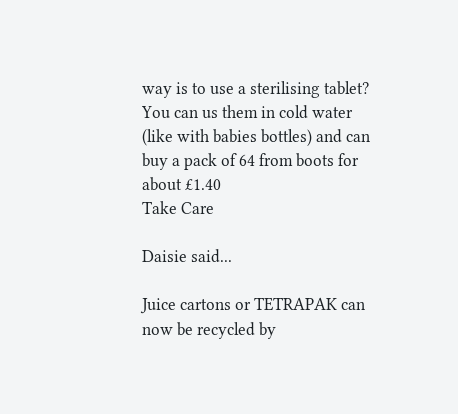way is to use a sterilising tablet? You can us them in cold water (like with babies bottles) and can buy a pack of 64 from boots for about £1.40
Take Care

Daisie said...

Juice cartons or TETRAPAK can now be recycled by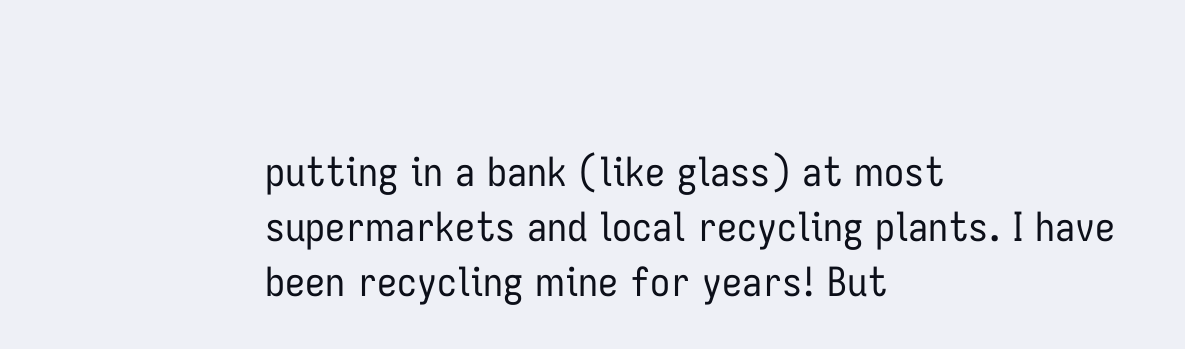putting in a bank (like glass) at most supermarkets and local recycling plants. I have been recycling mine for years! But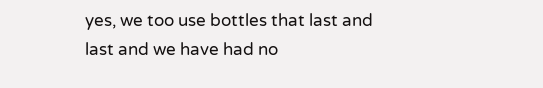yes, we too use bottles that last and last and we have had no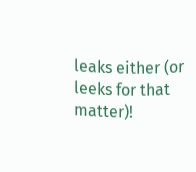leaks either (or leeks for that matter)!